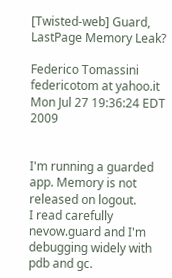[Twisted-web] Guard, LastPage Memory Leak?

Federico Tomassini federicotom at yahoo.it
Mon Jul 27 19:36:24 EDT 2009


I'm running a guarded app. Memory is not released on logout.
I read carefully nevow.guard and I'm debugging widely with
pdb and gc.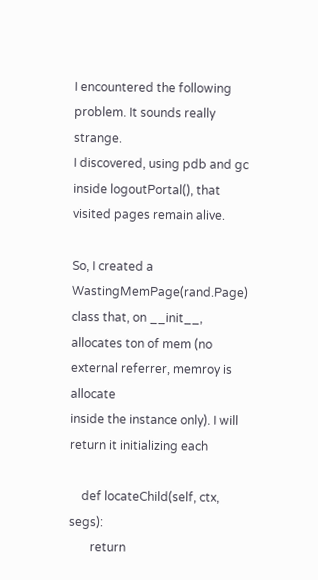I encountered the following problem. It sounds really strange.
I discovered, using pdb and gc inside logoutPortal(), that
visited pages remain alive.

So, I created a WastingMemPage(rand.Page) class that, on __init__,
allocates ton of mem (no external referrer, memroy is allocate
inside the instance only). I will return it initializing each

    def locateChild(self, ctx, segs):
       return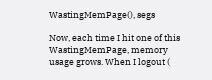WastingMemPage(), segs

Now, each time I hit one of this WastingMemPage, memory
usage grows. When I logout (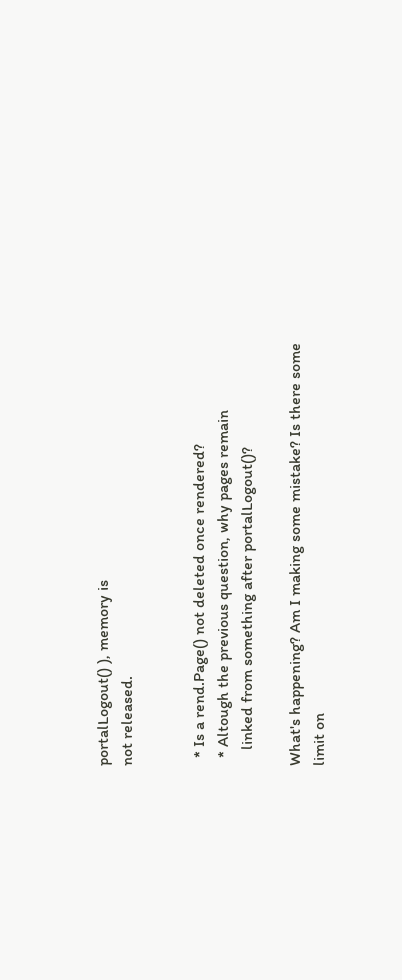portalLogout() ), memory is
not released.


  * Is a rend.Page() not deleted once rendered?
  * Altough the previous question, why pages remain
    linked from something after portalLogout()?

What's happening? Am I making some mistake? Is there some
limit on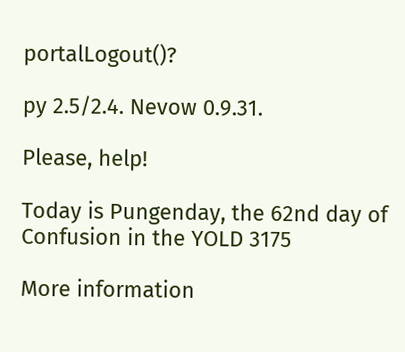portalLogout()?

py 2.5/2.4. Nevow 0.9.31.

Please, help!

Today is Pungenday, the 62nd day of Confusion in the YOLD 3175

More information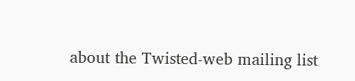about the Twisted-web mailing list